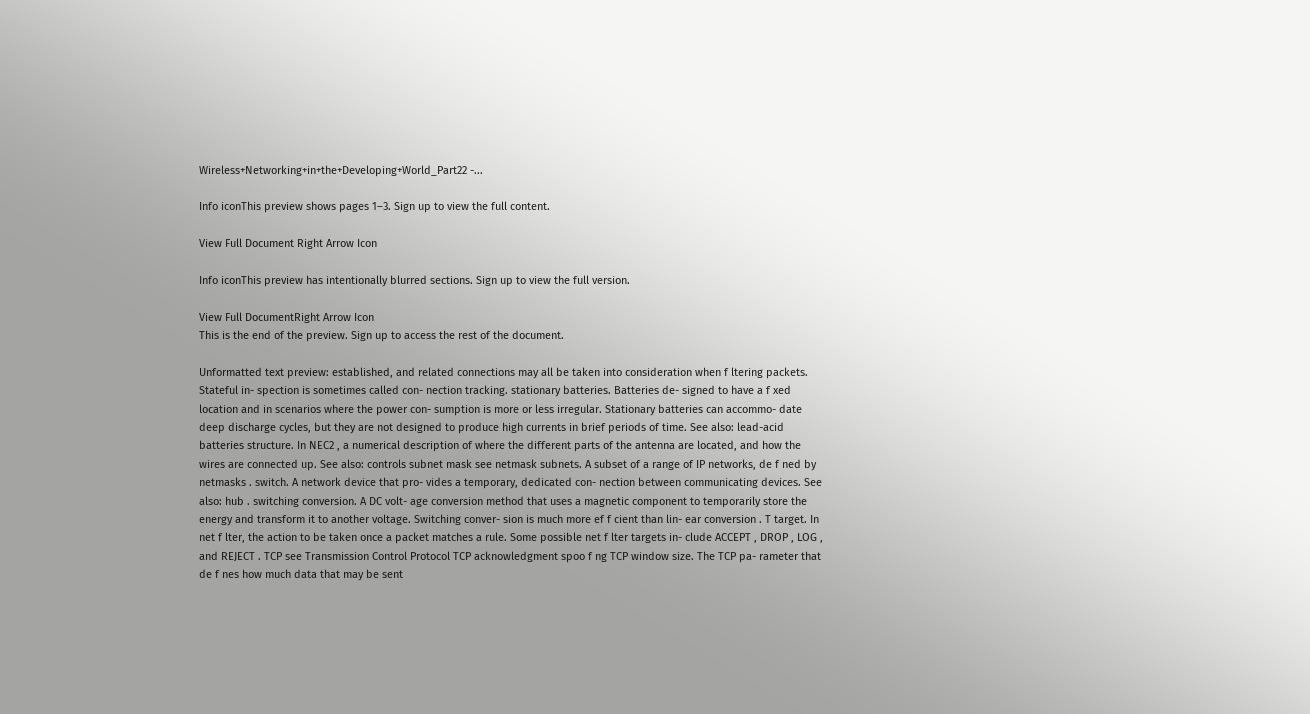Wireless+Networking+in+the+Developing+World_Part22 -...

Info iconThis preview shows pages 1–3. Sign up to view the full content.

View Full Document Right Arrow Icon

Info iconThis preview has intentionally blurred sections. Sign up to view the full version.

View Full DocumentRight Arrow Icon
This is the end of the preview. Sign up to access the rest of the document.

Unformatted text preview: established, and related connections may all be taken into consideration when f ltering packets. Stateful in- spection is sometimes called con- nection tracking. stationary batteries. Batteries de- signed to have a f xed location and in scenarios where the power con- sumption is more or less irregular. Stationary batteries can accommo- date deep discharge cycles, but they are not designed to produce high currents in brief periods of time. See also: lead-acid batteries structure. In NEC2 , a numerical description of where the different parts of the antenna are located, and how the wires are connected up. See also: controls subnet mask see netmask subnets. A subset of a range of IP networks, de f ned by netmasks . switch. A network device that pro- vides a temporary, dedicated con- nection between communicating devices. See also: hub . switching conversion. A DC volt- age conversion method that uses a magnetic component to temporarily store the energy and transform it to another voltage. Switching conver- sion is much more ef f cient than lin- ear conversion . T target. In net f lter, the action to be taken once a packet matches a rule. Some possible net f lter targets in- clude ACCEPT , DROP , LOG , and REJECT . TCP see Transmission Control Protocol TCP acknowledgment spoo f ng TCP window size. The TCP pa- rameter that de f nes how much data that may be sent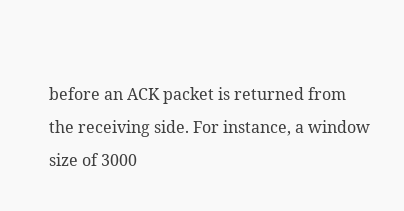before an ACK packet is returned from the receiving side. For instance, a window size of 3000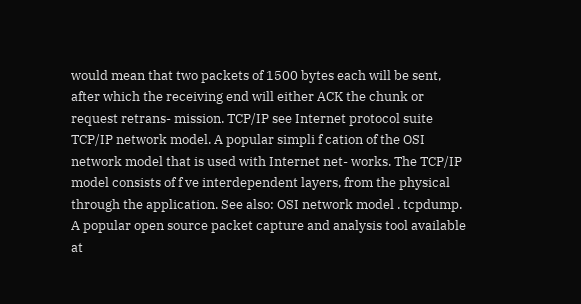would mean that two packets of 1500 bytes each will be sent, after which the receiving end will either ACK the chunk or request retrans- mission. TCP/IP see Internet protocol suite TCP/IP network model. A popular simpli f cation of the OSI network model that is used with Internet net- works. The TCP/IP model consists of f ve interdependent layers, from the physical through the application. See also: OSI network model . tcpdump. A popular open source packet capture and analysis tool available at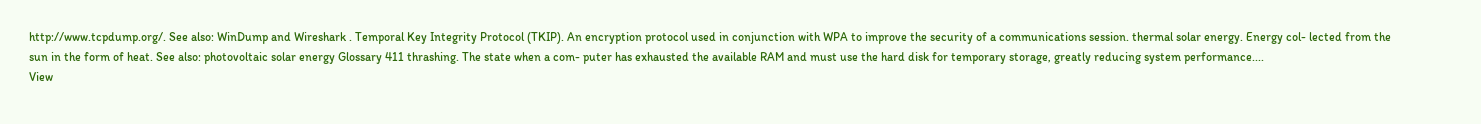http://www.tcpdump.org/. See also: WinDump and Wireshark . Temporal Key Integrity Protocol (TKIP). An encryption protocol used in conjunction with WPA to improve the security of a communications session. thermal solar energy. Energy col- lected from the sun in the form of heat. See also: photovoltaic solar energy Glossary 411 thrashing. The state when a com- puter has exhausted the available RAM and must use the hard disk for temporary storage, greatly reducing system performance....
View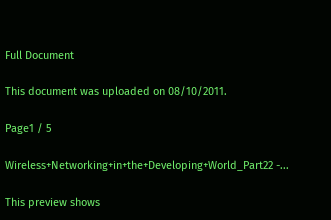Full Document

This document was uploaded on 08/10/2011.

Page1 / 5

Wireless+Networking+in+the+Developing+World_Part22 -...

This preview shows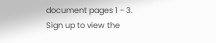document pages 1 - 3. Sign up to view the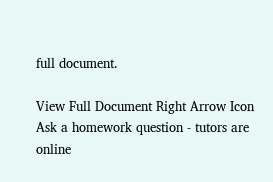full document.

View Full Document Right Arrow Icon
Ask a homework question - tutors are online